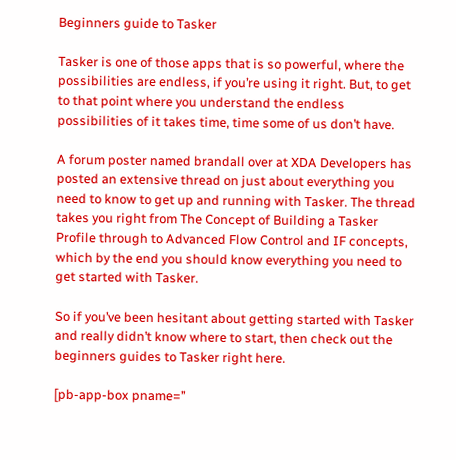Beginners guide to Tasker

Tasker is one of those apps that is so powerful, where the possibilities are endless, if you’re using it right. But, to get to that point where you understand the endless possibilities of it takes time, time some of us don’t have.

A forum poster named brandall over at XDA Developers has posted an extensive thread on just about everything you need to know to get up and running with Tasker. The thread takes you right from The Concept of Building a Tasker Profile through to Advanced Flow Control and IF concepts, which by the end you should know everything you need to get started with Tasker.

So if you’ve been hesitant about getting started with Tasker and really didn’t know where to start, then check out the beginners guides to Tasker right here.

[pb-app-box pname=’’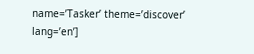name=’Tasker’ theme=’discover’ lang=’en’]